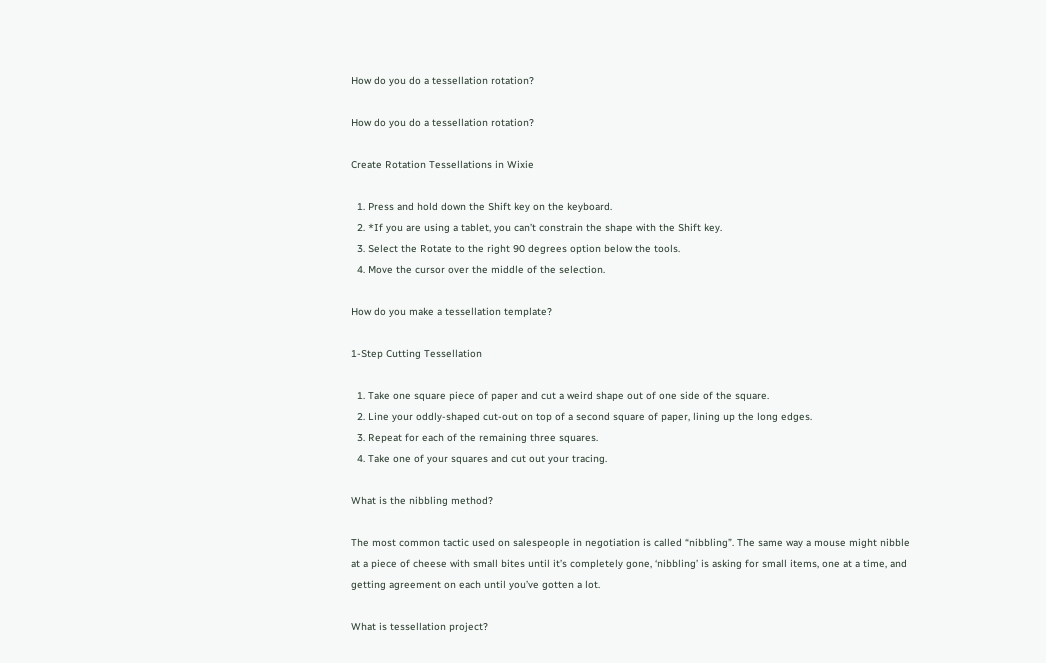How do you do a tessellation rotation?

How do you do a tessellation rotation?

Create Rotation Tessellations in Wixie

  1. Press and hold down the Shift key on the keyboard.
  2. *If you are using a tablet, you can’t constrain the shape with the Shift key.
  3. Select the Rotate to the right 90 degrees option below the tools.
  4. Move the cursor over the middle of the selection.

How do you make a tessellation template?

1-Step Cutting Tessellation

  1. Take one square piece of paper and cut a weird shape out of one side of the square.
  2. Line your oddly-shaped cut-out on top of a second square of paper, lining up the long edges.
  3. Repeat for each of the remaining three squares.
  4. Take one of your squares and cut out your tracing.

What is the nibbling method?

The most common tactic used on salespeople in negotiation is called “nibbling”. The same way a mouse might nibble at a piece of cheese with small bites until it’s completely gone, ‘nibbling’ is asking for small items, one at a time, and getting agreement on each until you’ve gotten a lot.

What is tessellation project?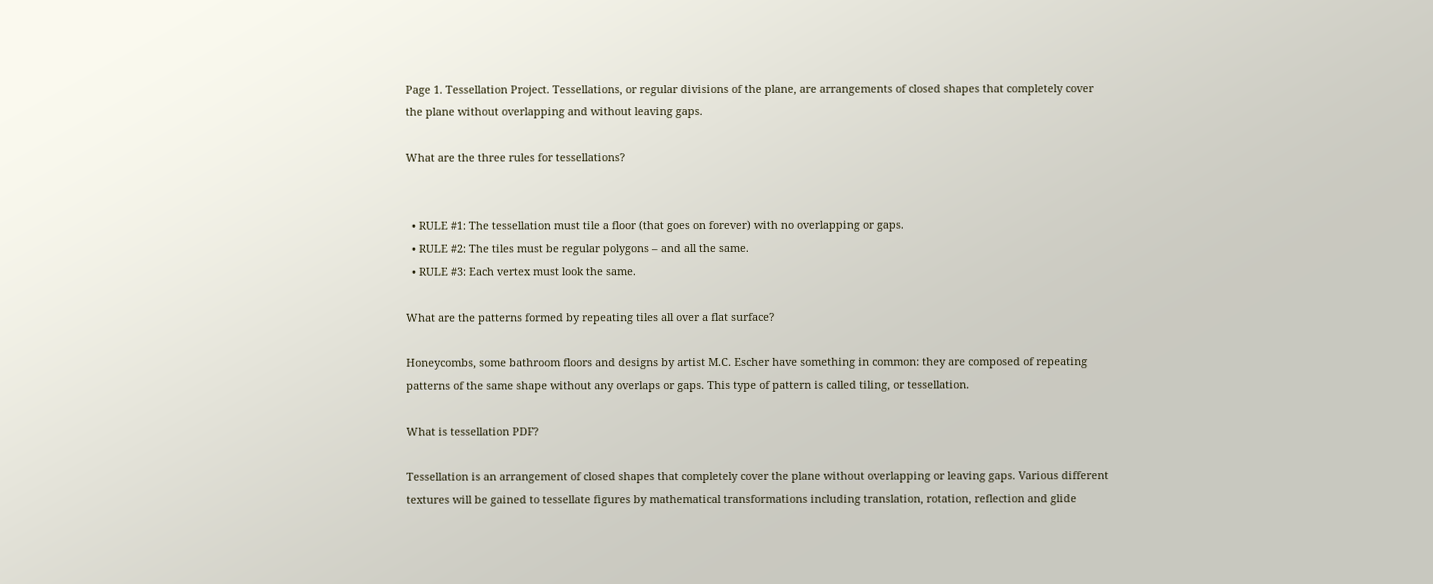Page 1. Tessellation Project. Tessellations, or regular divisions of the plane, are arrangements of closed shapes that completely cover the plane without overlapping and without leaving gaps.

What are the three rules for tessellations?


  • RULE #1: The tessellation must tile a floor (that goes on forever) with no overlapping or gaps.
  • RULE #2: The tiles must be regular polygons – and all the same.
  • RULE #3: Each vertex must look the same.

What are the patterns formed by repeating tiles all over a flat surface?

Honeycombs, some bathroom floors and designs by artist M.C. Escher have something in common: they are composed of repeating patterns of the same shape without any overlaps or gaps. This type of pattern is called tiling, or tessellation.

What is tessellation PDF?

Tessellation is an arrangement of closed shapes that completely cover the plane without overlapping or leaving gaps. Various different textures will be gained to tessellate figures by mathematical transformations including translation, rotation, reflection and glide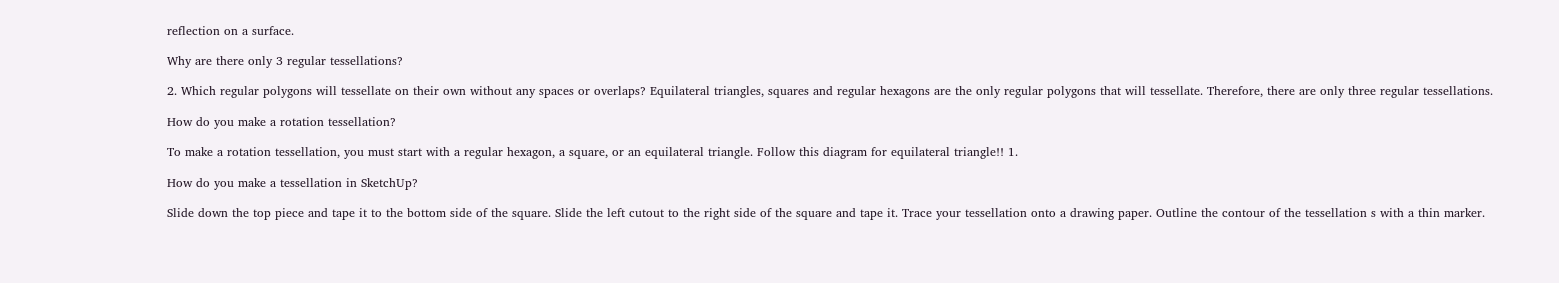reflection on a surface.

Why are there only 3 regular tessellations?

2. Which regular polygons will tessellate on their own without any spaces or overlaps? Equilateral triangles, squares and regular hexagons are the only regular polygons that will tessellate. Therefore, there are only three regular tessellations.

How do you make a rotation tessellation?

To make a rotation tessellation, you must start with a regular hexagon, a square, or an equilateral triangle. Follow this diagram for equilateral triangle!! 1.

How do you make a tessellation in SketchUp?

Slide down the top piece and tape it to the bottom side of the square. Slide the left cutout to the right side of the square and tape it. Trace your tessellation onto a drawing paper. Outline the contour of the tessellation s with a thin marker.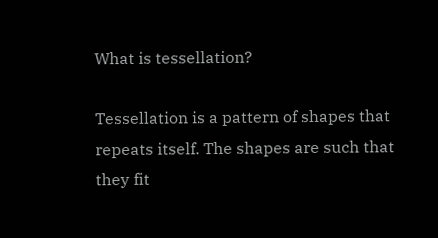What is tessellation?

Tessellation is a pattern of shapes that repeats itself. The shapes are such that they fit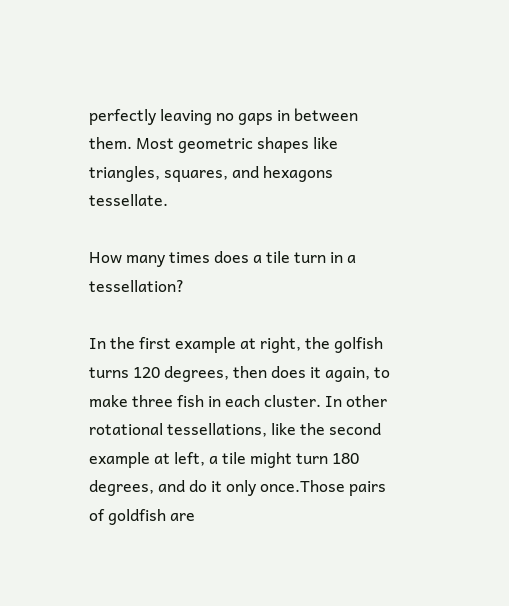perfectly leaving no gaps in between them. Most geometric shapes like triangles, squares, and hexagons tessellate.

How many times does a tile turn in a tessellation?

In the first example at right, the golfish turns 120 degrees, then does it again, to make three fish in each cluster. In other rotational tessellations, like the second example at left, a tile might turn 180 degrees, and do it only once.Those pairs of goldfish are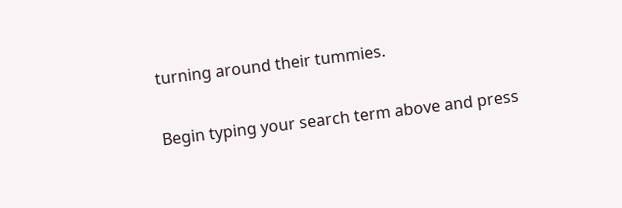turning around their tummies.

Begin typing your search term above and press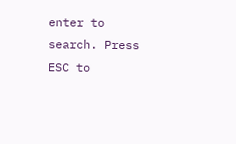enter to search. Press ESC to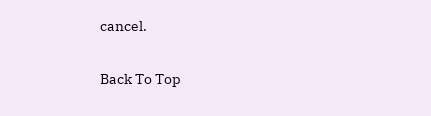cancel.

Back To Top